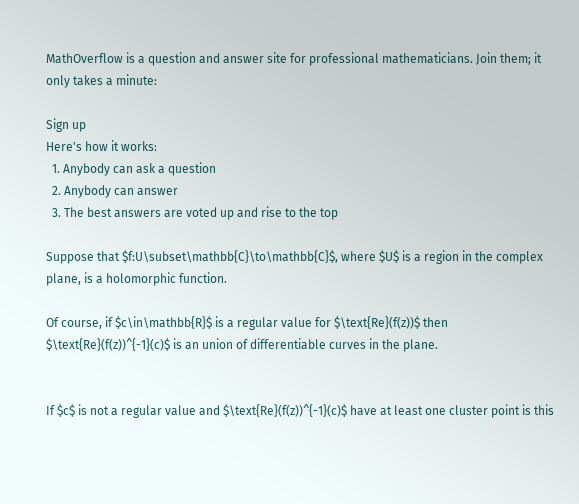MathOverflow is a question and answer site for professional mathematicians. Join them; it only takes a minute:

Sign up
Here's how it works:
  1. Anybody can ask a question
  2. Anybody can answer
  3. The best answers are voted up and rise to the top

Suppose that $f:U\subset\mathbb{C}\to\mathbb{C}$, where $U$ is a region in the complex plane, is a holomorphic function.

Of course, if $c\in\mathbb{R}$ is a regular value for $\text{Re}(f(z))$ then $\text{Re}(f(z))^{-1}(c)$ is an union of differentiable curves in the plane.


If $c$ is not a regular value and $\text{Re}(f(z))^{-1}(c)$ have at least one cluster point is this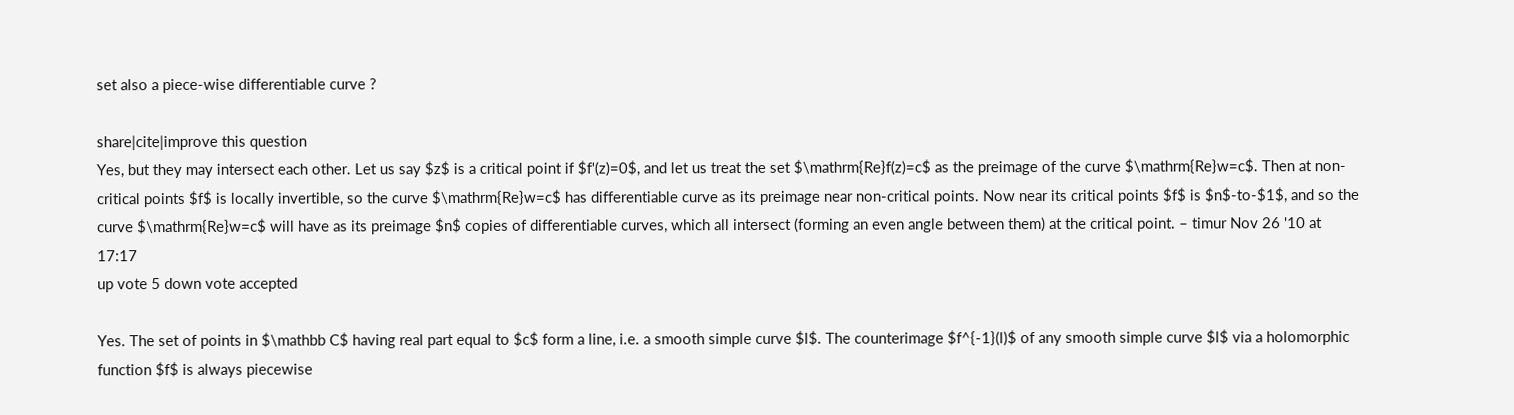set also a piece-wise differentiable curve ?

share|cite|improve this question
Yes, but they may intersect each other. Let us say $z$ is a critical point if $f'(z)=0$, and let us treat the set $\mathrm{Re}f(z)=c$ as the preimage of the curve $\mathrm{Re}w=c$. Then at non-critical points $f$ is locally invertible, so the curve $\mathrm{Re}w=c$ has differentiable curve as its preimage near non-critical points. Now near its critical points $f$ is $n$-to-$1$, and so the curve $\mathrm{Re}w=c$ will have as its preimage $n$ copies of differentiable curves, which all intersect (forming an even angle between them) at the critical point. – timur Nov 26 '10 at 17:17
up vote 5 down vote accepted

Yes. The set of points in $\mathbb C$ having real part equal to $c$ form a line, i.e. a smooth simple curve $l$. The counterimage $f^{-1}(l)$ of any smooth simple curve $l$ via a holomorphic function $f$ is always piecewise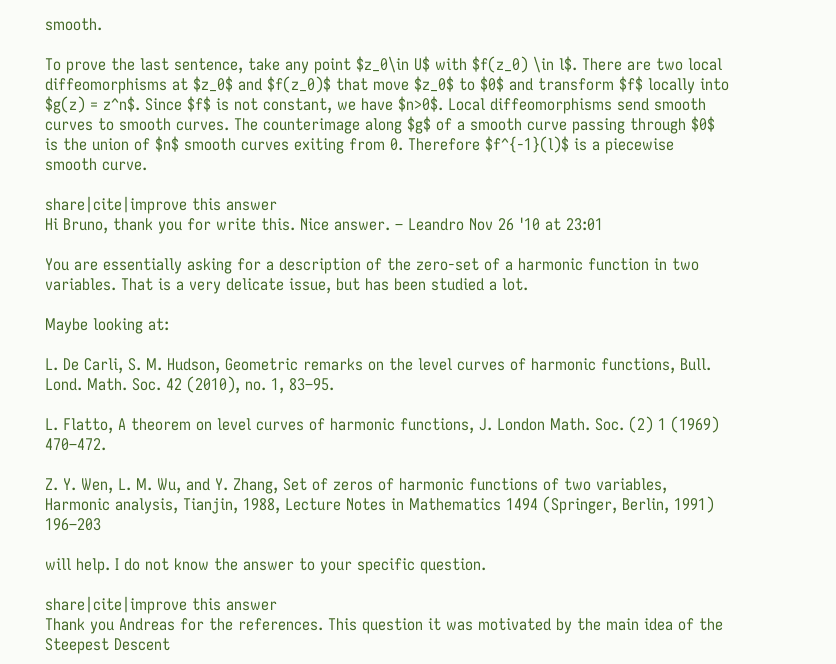smooth.

To prove the last sentence, take any point $z_0\in U$ with $f(z_0) \in l$. There are two local diffeomorphisms at $z_0$ and $f(z_0)$ that move $z_0$ to $0$ and transform $f$ locally into $g(z) = z^n$. Since $f$ is not constant, we have $n>0$. Local diffeomorphisms send smooth curves to smooth curves. The counterimage along $g$ of a smooth curve passing through $0$ is the union of $n$ smooth curves exiting from 0. Therefore $f^{-1}(l)$ is a piecewise smooth curve.

share|cite|improve this answer
Hi Bruno, thank you for write this. Nice answer. – Leandro Nov 26 '10 at 23:01

You are essentially asking for a description of the zero-set of a harmonic function in two variables. That is a very delicate issue, but has been studied a lot.

Maybe looking at:

L. De Carli, S. M. Hudson, Geometric remarks on the level curves of harmonic functions, Bull. Lond. Math. Soc. 42 (2010), no. 1, 83–95.

L. Flatto, A theorem on level curves of harmonic functions, J. London Math. Soc. (2) 1 (1969) 470–472.

Z. Y. Wen, L. M. Wu, and Y. Zhang, Set of zeros of harmonic functions of two variables, Harmonic analysis, Tianjin, 1988, Lecture Notes in Mathematics 1494 (Springer, Berlin, 1991) 196–203

will help. I do not know the answer to your specific question.

share|cite|improve this answer
Thank you Andreas for the references. This question it was motivated by the main idea of the Steepest Descent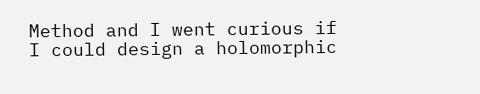Method and I went curious if I could design a holomorphic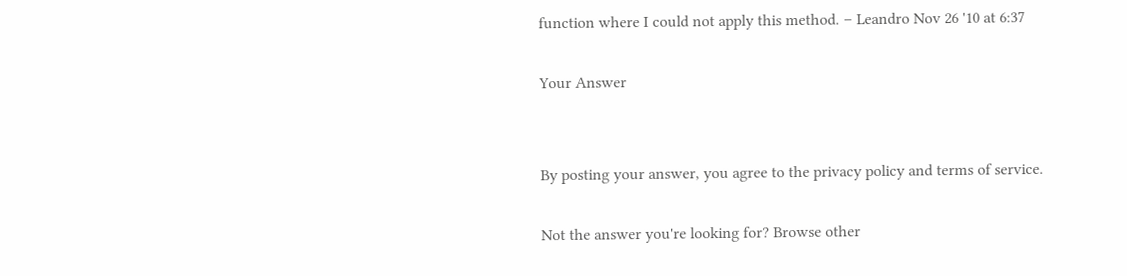function where I could not apply this method. – Leandro Nov 26 '10 at 6:37

Your Answer


By posting your answer, you agree to the privacy policy and terms of service.

Not the answer you're looking for? Browse other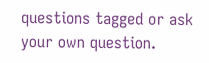questions tagged or ask your own question.